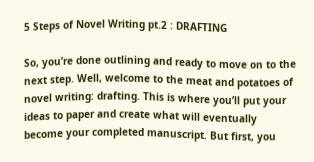5 Steps of Novel Writing pt.2 : DRAFTING

So, you’re done outlining and ready to move on to the next step. Well, welcome to the meat and potatoes of novel writing: drafting. This is where you’ll put your ideas to paper and create what will eventually become your completed manuscript. But first, you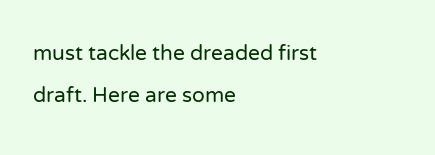must tackle the dreaded first draft. Here are some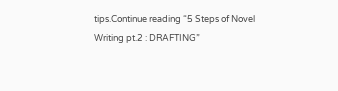tips.Continue reading “5 Steps of Novel Writing pt.2 : DRAFTING”